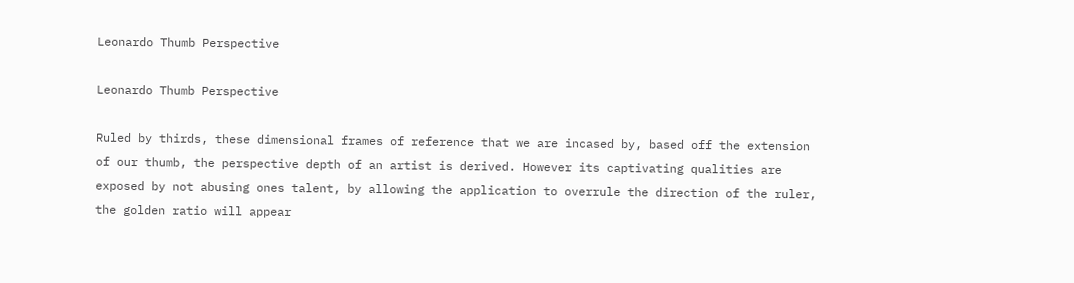Leonardo Thumb Perspective

Leonardo Thumb Perspective

Ruled by thirds, these dimensional frames of reference that we are incased by, based off the extension of our thumb, the perspective depth of an artist is derived. However its captivating qualities are exposed by not abusing ones talent, by allowing the application to overrule the direction of the ruler, the golden ratio will appear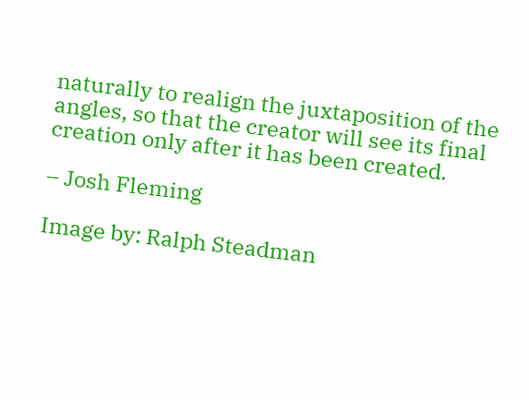naturally to realign the juxtaposition of the angles, so that the creator will see its final creation only after it has been created.

– Josh Fleming

Image by: Ralph Steadman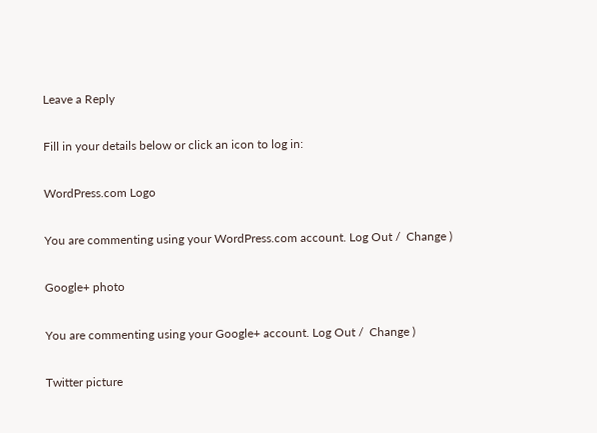Leave a Reply

Fill in your details below or click an icon to log in:

WordPress.com Logo

You are commenting using your WordPress.com account. Log Out /  Change )

Google+ photo

You are commenting using your Google+ account. Log Out /  Change )

Twitter picture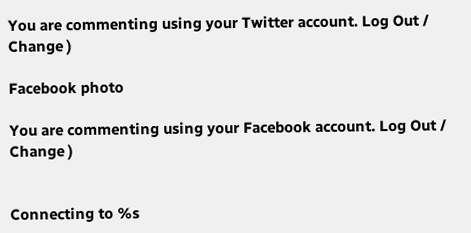You are commenting using your Twitter account. Log Out /  Change )

Facebook photo

You are commenting using your Facebook account. Log Out /  Change )


Connecting to %s